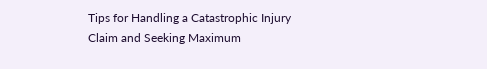Tips for Handling a Catastrophic Injury Claim and Seeking Maximum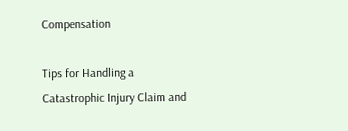Compensation

Tips for Handling a Catastrophic Injury Claim and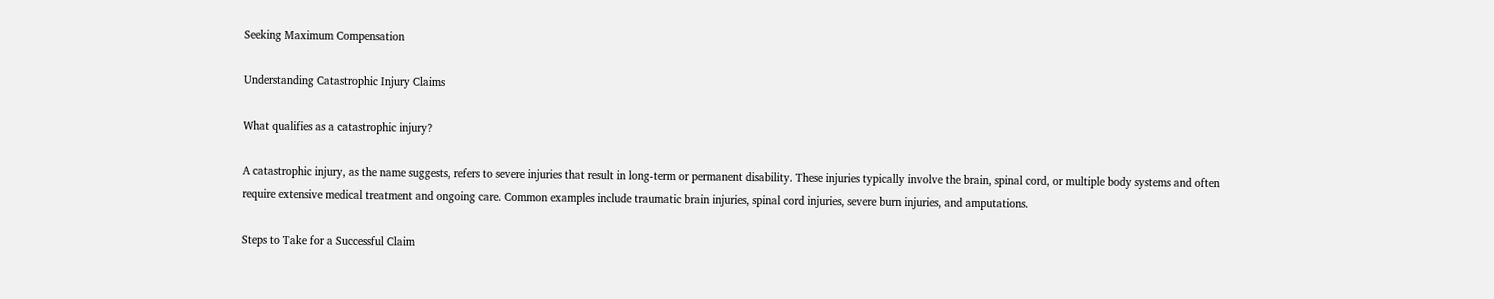Seeking Maximum Compensation

Understanding Catastrophic Injury Claims

What qualifies as a catastrophic injury?

A catastrophic injury, as the name suggests, refers to severe injuries that result in long-term or permanent disability. These injuries typically involve the brain, spinal cord, or multiple body systems and often require extensive medical treatment and ongoing care. Common examples include traumatic brain injuries, spinal cord injuries, severe burn injuries, and amputations.

Steps to Take for a Successful Claim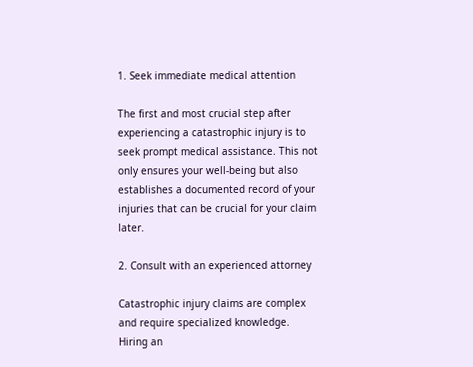1. Seek immediate medical attention

The first and most crucial step after experiencing a catastrophic injury is to seek prompt medical assistance. This not only ensures your well-being but also establishes a documented record of your injuries that can be crucial for your claim later.

2. Consult with an experienced attorney

Catastrophic injury claims are complex and require specialized knowledge. Hiring an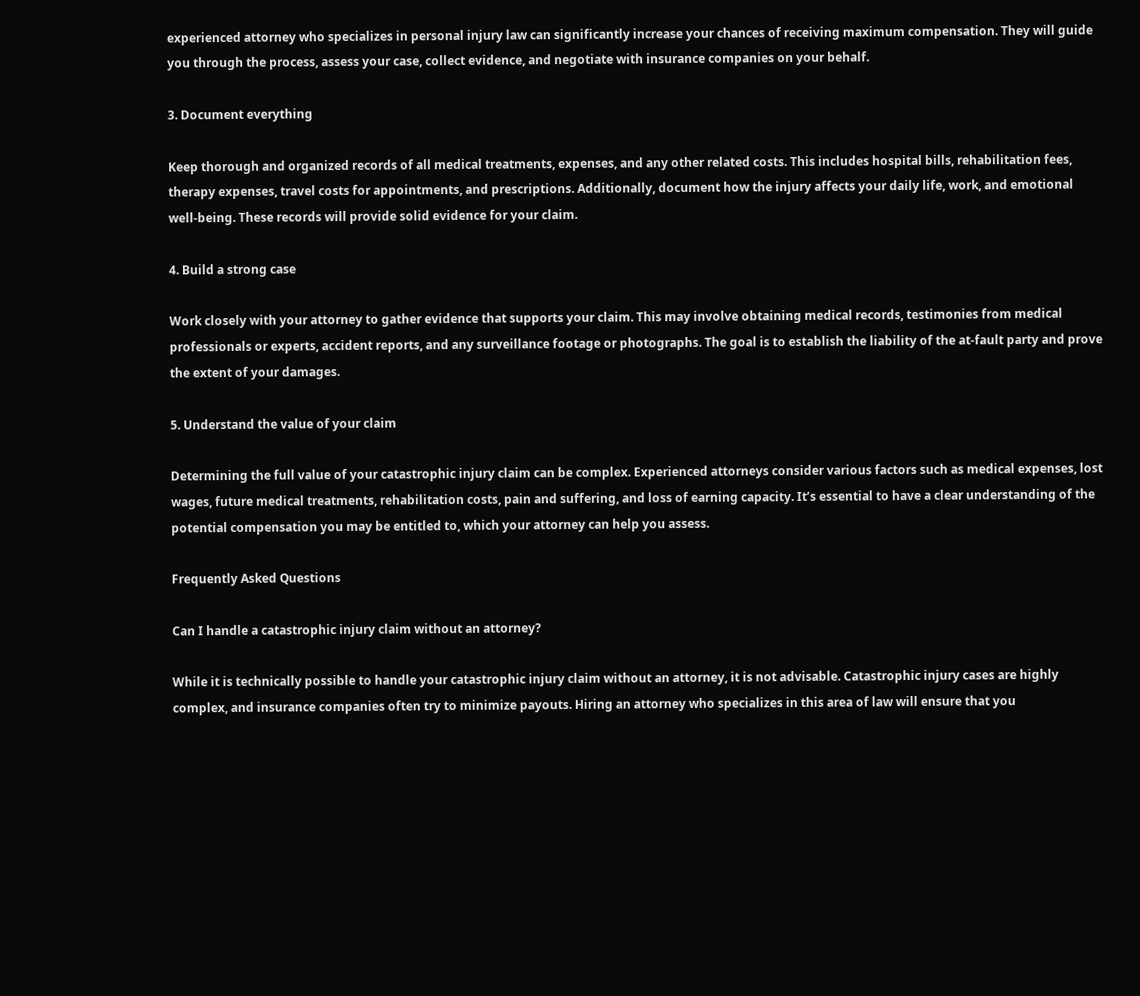experienced attorney who specializes in personal injury law can significantly increase your chances of receiving maximum compensation. They will guide you through the process, assess your case, collect evidence, and negotiate with insurance companies on your behalf.

3. Document everything

Keep thorough and organized records of all medical treatments, expenses, and any other related costs. This includes hospital bills, rehabilitation fees, therapy expenses, travel costs for appointments, and prescriptions. Additionally, document how the injury affects your daily life, work, and emotional well-being. These records will provide solid evidence for your claim.

4. Build a strong case

Work closely with your attorney to gather evidence that supports your claim. This may involve obtaining medical records, testimonies from medical professionals or experts, accident reports, and any surveillance footage or photographs. The goal is to establish the liability of the at-fault party and prove the extent of your damages.

5. Understand the value of your claim

Determining the full value of your catastrophic injury claim can be complex. Experienced attorneys consider various factors such as medical expenses, lost wages, future medical treatments, rehabilitation costs, pain and suffering, and loss of earning capacity. It’s essential to have a clear understanding of the potential compensation you may be entitled to, which your attorney can help you assess.

Frequently Asked Questions

Can I handle a catastrophic injury claim without an attorney?

While it is technically possible to handle your catastrophic injury claim without an attorney, it is not advisable. Catastrophic injury cases are highly complex, and insurance companies often try to minimize payouts. Hiring an attorney who specializes in this area of law will ensure that you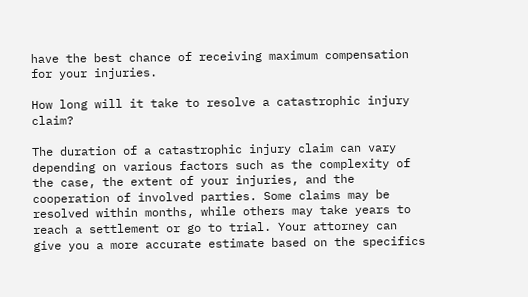have the best chance of receiving maximum compensation for your injuries.

How long will it take to resolve a catastrophic injury claim?

The duration of a catastrophic injury claim can vary depending on various factors such as the complexity of the case, the extent of your injuries, and the cooperation of involved parties. Some claims may be resolved within months, while others may take years to reach a settlement or go to trial. Your attorney can give you a more accurate estimate based on the specifics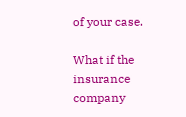of your case.

What if the insurance company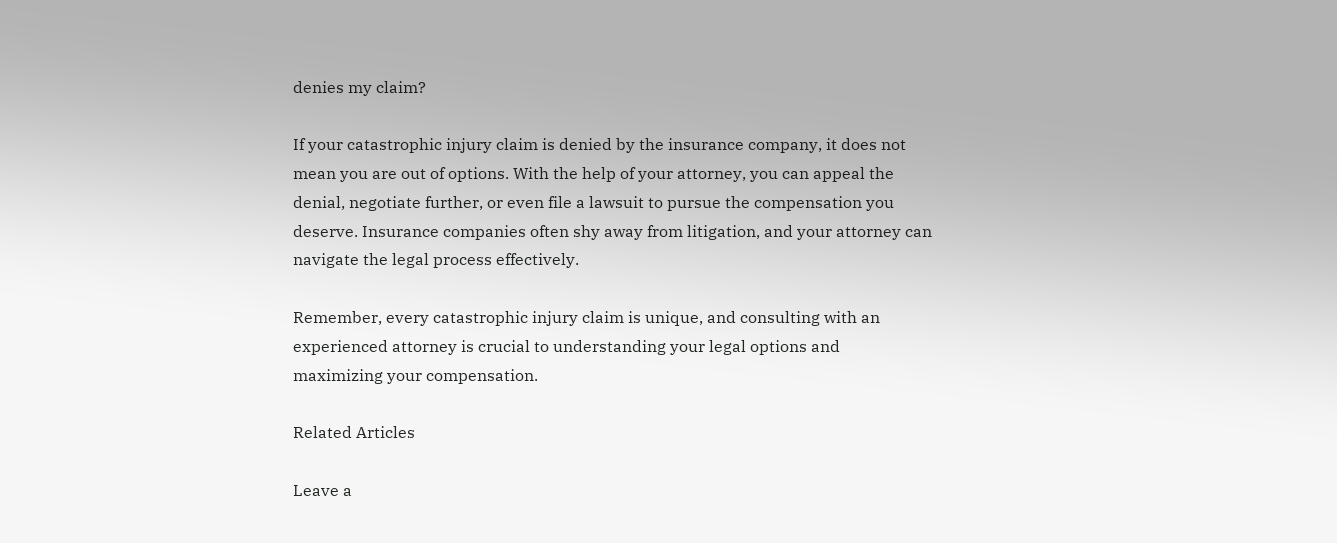denies my claim?

If your catastrophic injury claim is denied by the insurance company, it does not mean you are out of options. With the help of your attorney, you can appeal the denial, negotiate further, or even file a lawsuit to pursue the compensation you deserve. Insurance companies often shy away from litigation, and your attorney can navigate the legal process effectively.

Remember, every catastrophic injury claim is unique, and consulting with an experienced attorney is crucial to understanding your legal options and maximizing your compensation.

Related Articles

Leave a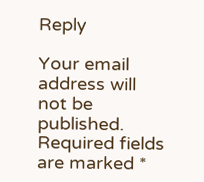Reply

Your email address will not be published. Required fields are marked *